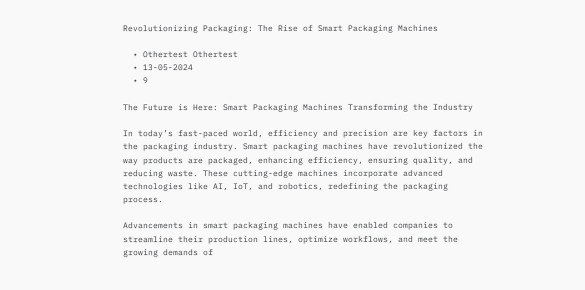Revolutionizing Packaging: The Rise of Smart Packaging Machines

  • Othertest Othertest
  • 13-05-2024
  • 9

The Future is Here: Smart Packaging Machines Transforming the Industry

In today’s fast-paced world, efficiency and precision are key factors in the packaging industry. Smart packaging machines have revolutionized the way products are packaged, enhancing efficiency, ensuring quality, and reducing waste. These cutting-edge machines incorporate advanced technologies like AI, IoT, and robotics, redefining the packaging process.

Advancements in smart packaging machines have enabled companies to streamline their production lines, optimize workflows, and meet the growing demands of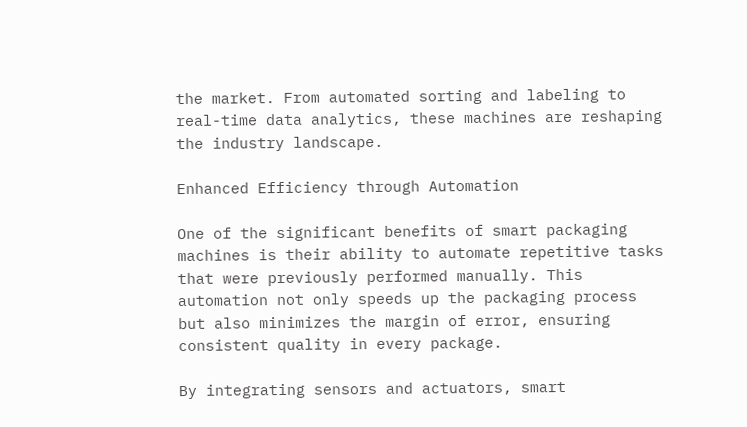the market. From automated sorting and labeling to real-time data analytics, these machines are reshaping the industry landscape.

Enhanced Efficiency through Automation

One of the significant benefits of smart packaging machines is their ability to automate repetitive tasks that were previously performed manually. This automation not only speeds up the packaging process but also minimizes the margin of error, ensuring consistent quality in every package.

By integrating sensors and actuators, smart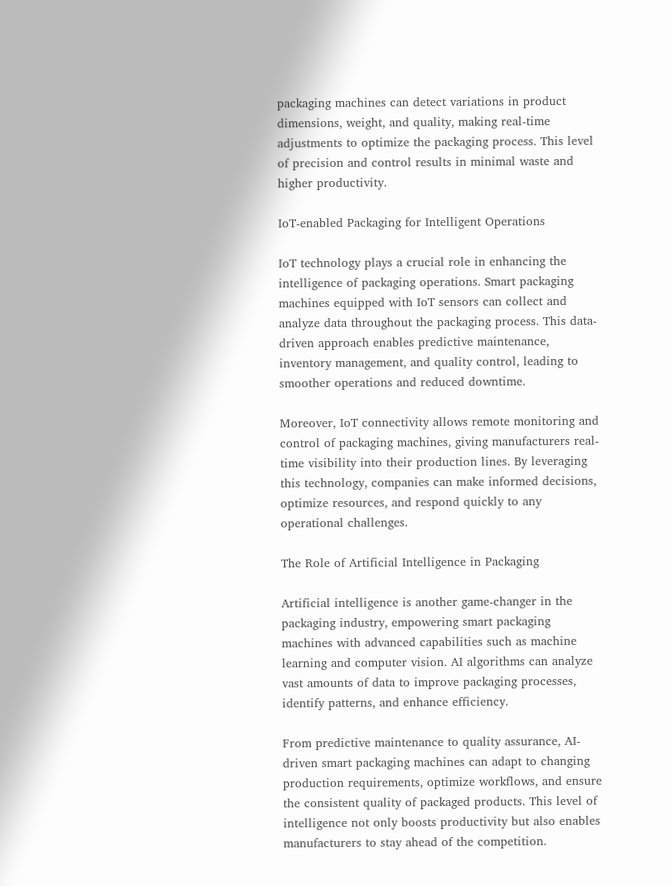packaging machines can detect variations in product dimensions, weight, and quality, making real-time adjustments to optimize the packaging process. This level of precision and control results in minimal waste and higher productivity.

IoT-enabled Packaging for Intelligent Operations

IoT technology plays a crucial role in enhancing the intelligence of packaging operations. Smart packaging machines equipped with IoT sensors can collect and analyze data throughout the packaging process. This data-driven approach enables predictive maintenance, inventory management, and quality control, leading to smoother operations and reduced downtime.

Moreover, IoT connectivity allows remote monitoring and control of packaging machines, giving manufacturers real-time visibility into their production lines. By leveraging this technology, companies can make informed decisions, optimize resources, and respond quickly to any operational challenges.

The Role of Artificial Intelligence in Packaging

Artificial intelligence is another game-changer in the packaging industry, empowering smart packaging machines with advanced capabilities such as machine learning and computer vision. AI algorithms can analyze vast amounts of data to improve packaging processes, identify patterns, and enhance efficiency.

From predictive maintenance to quality assurance, AI-driven smart packaging machines can adapt to changing production requirements, optimize workflows, and ensure the consistent quality of packaged products. This level of intelligence not only boosts productivity but also enables manufacturers to stay ahead of the competition.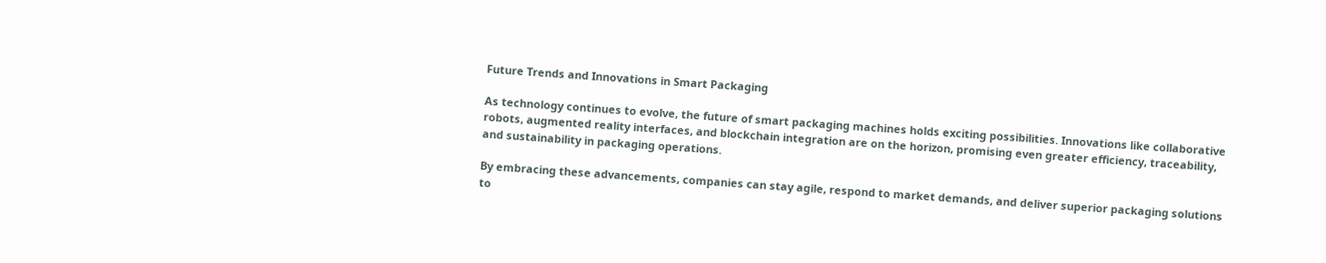Future Trends and Innovations in Smart Packaging

As technology continues to evolve, the future of smart packaging machines holds exciting possibilities. Innovations like collaborative robots, augmented reality interfaces, and blockchain integration are on the horizon, promising even greater efficiency, traceability, and sustainability in packaging operations.

By embracing these advancements, companies can stay agile, respond to market demands, and deliver superior packaging solutions to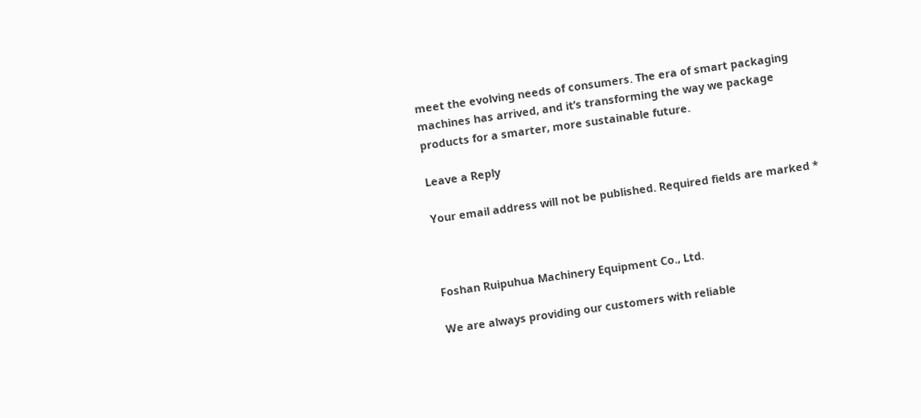meet the evolving needs of consumers. The era of smart packaging machines has arrived, and it’s transforming the way we package products for a smarter, more sustainable future.

Leave a Reply

Your email address will not be published. Required fields are marked *



Foshan Ruipuhua Machinery Equipment Co., Ltd.

We are always providing our customers with reliable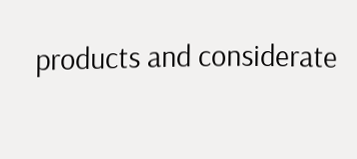products and considerate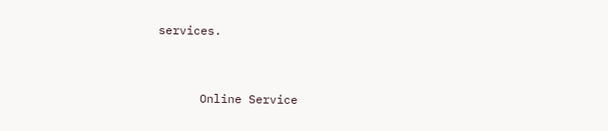services.


      Online Service